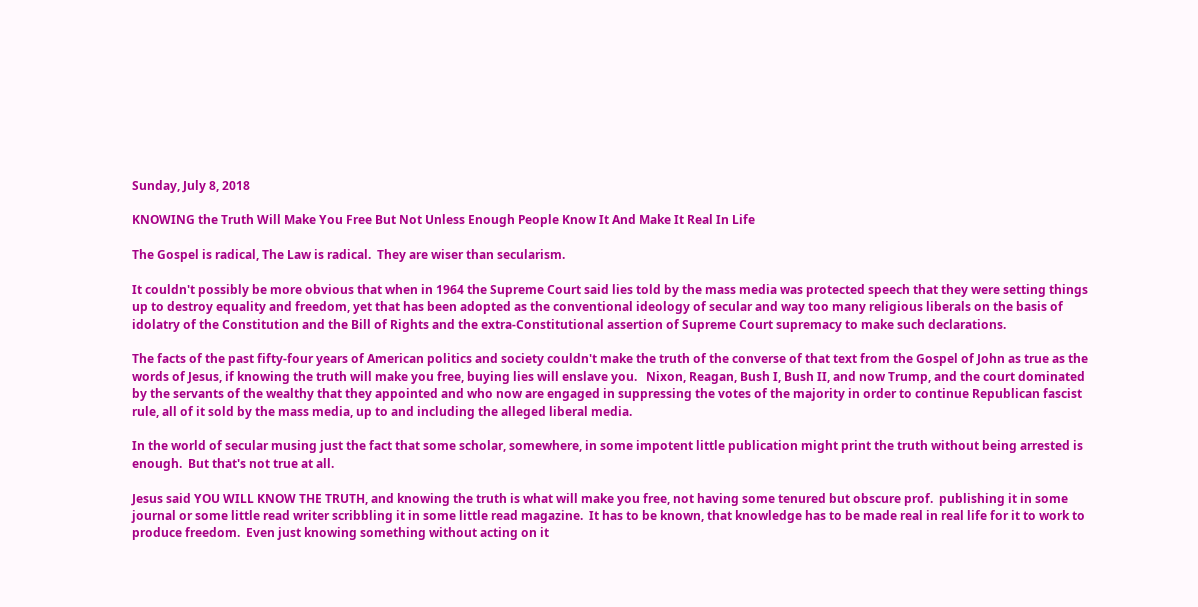Sunday, July 8, 2018

KNOWING the Truth Will Make You Free But Not Unless Enough People Know It And Make It Real In Life

The Gospel is radical, The Law is radical.  They are wiser than secularism.

It couldn't possibly be more obvious that when in 1964 the Supreme Court said lies told by the mass media was protected speech that they were setting things up to destroy equality and freedom, yet that has been adopted as the conventional ideology of secular and way too many religious liberals on the basis of idolatry of the Constitution and the Bill of Rights and the extra-Constitutional assertion of Supreme Court supremacy to make such declarations.

The facts of the past fifty-four years of American politics and society couldn't make the truth of the converse of that text from the Gospel of John as true as the words of Jesus, if knowing the truth will make you free, buying lies will enslave you.   Nixon, Reagan, Bush I, Bush II, and now Trump, and the court dominated by the servants of the wealthy that they appointed and who now are engaged in suppressing the votes of the majority in order to continue Republican fascist rule, all of it sold by the mass media, up to and including the alleged liberal media.

In the world of secular musing just the fact that some scholar, somewhere, in some impotent little publication might print the truth without being arrested is enough.  But that's not true at all.

Jesus said YOU WILL KNOW THE TRUTH, and knowing the truth is what will make you free, not having some tenured but obscure prof.  publishing it in some journal or some little read writer scribbling it in some little read magazine.  It has to be known, that knowledge has to be made real in real life for it to work to produce freedom.  Even just knowing something without acting on it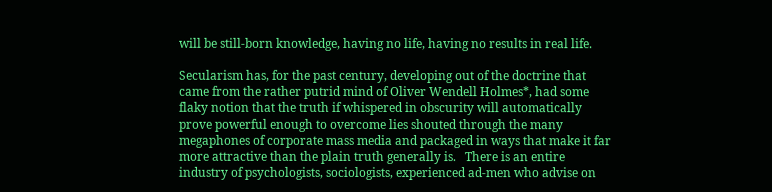will be still-born knowledge, having no life, having no results in real life.

Secularism has, for the past century, developing out of the doctrine that came from the rather putrid mind of Oliver Wendell Holmes*, had some flaky notion that the truth if whispered in obscurity will automatically prove powerful enough to overcome lies shouted through the many megaphones of corporate mass media and packaged in ways that make it far more attractive than the plain truth generally is.   There is an entire industry of psychologists, sociologists, experienced ad-men who advise on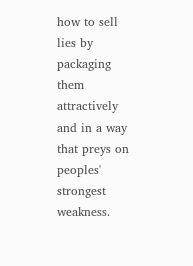how to sell lies by packaging them attractively and in a way that preys on peoples' strongest weakness.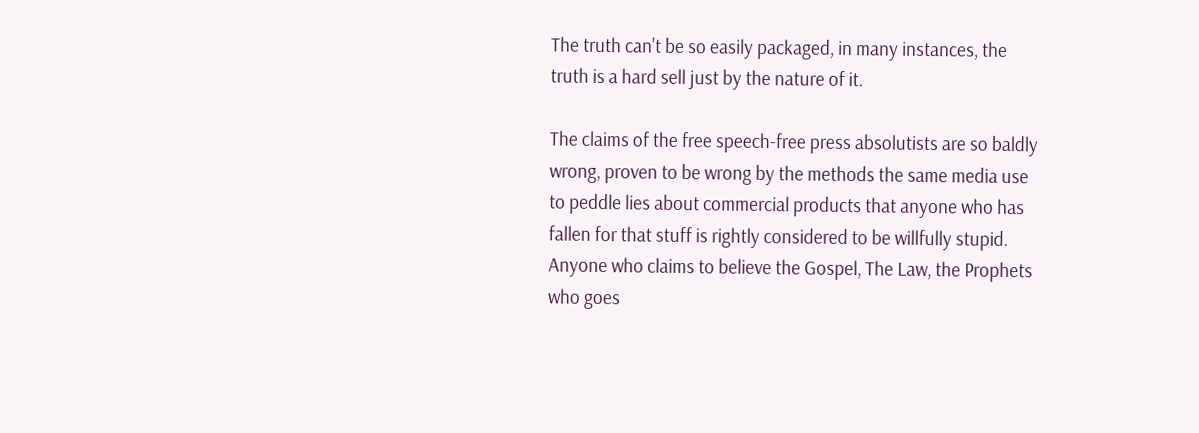The truth can't be so easily packaged, in many instances, the truth is a hard sell just by the nature of it.

The claims of the free speech-free press absolutists are so baldly wrong, proven to be wrong by the methods the same media use to peddle lies about commercial products that anyone who has fallen for that stuff is rightly considered to be willfully stupid.  Anyone who claims to believe the Gospel, The Law, the Prophets who goes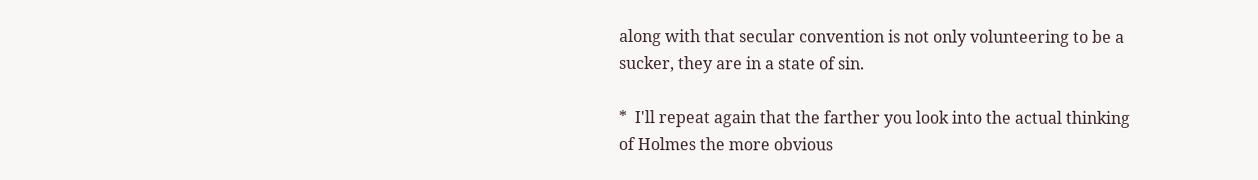along with that secular convention is not only volunteering to be a sucker, they are in a state of sin.

*  I'll repeat again that the farther you look into the actual thinking of Holmes the more obvious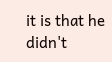it is that he didn't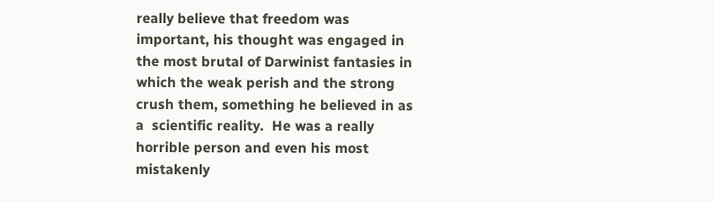really believe that freedom was important, his thought was engaged in the most brutal of Darwinist fantasies in which the weak perish and the strong crush them, something he believed in as a  scientific reality.  He was a really horrible person and even his most mistakenly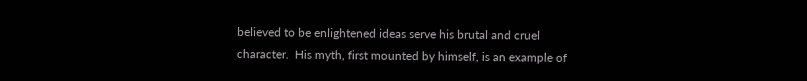believed to be enlightened ideas serve his brutal and cruel character.  His myth, first mounted by himself, is an example of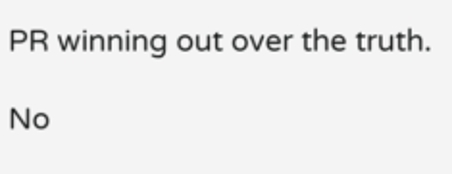PR winning out over the truth.

No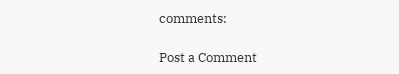comments:

Post a Comment